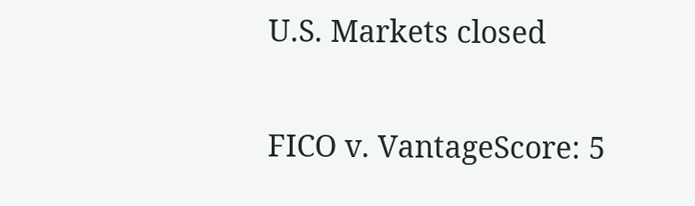U.S. Markets closed

FICO v. VantageScore: 5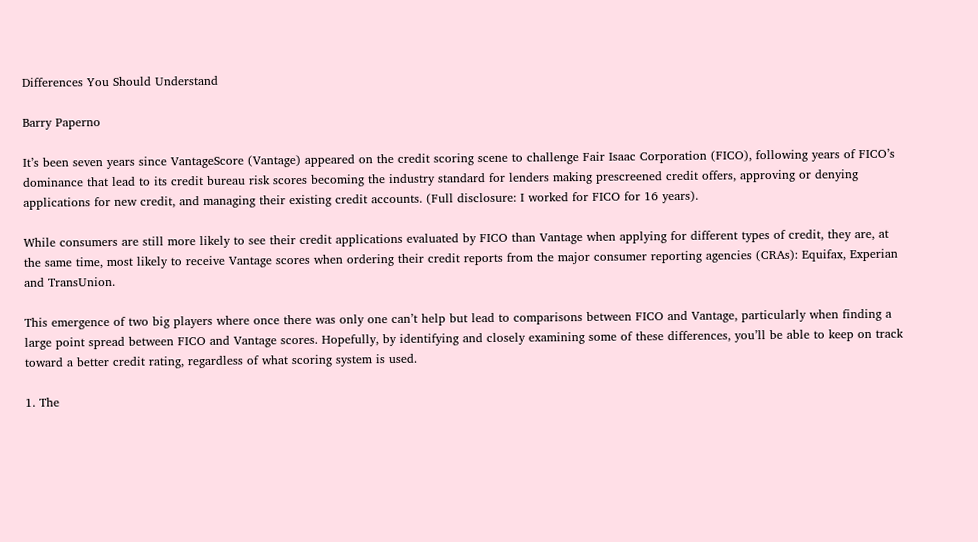Differences You Should Understand

Barry Paperno

It’s been seven years since VantageScore (Vantage) appeared on the credit scoring scene to challenge Fair Isaac Corporation (FICO), following years of FICO’s dominance that lead to its credit bureau risk scores becoming the industry standard for lenders making prescreened credit offers, approving or denying applications for new credit, and managing their existing credit accounts. (Full disclosure: I worked for FICO for 16 years).

While consumers are still more likely to see their credit applications evaluated by FICO than Vantage when applying for different types of credit, they are, at the same time, most likely to receive Vantage scores when ordering their credit reports from the major consumer reporting agencies (CRAs): Equifax, Experian and TransUnion.

This emergence of two big players where once there was only one can’t help but lead to comparisons between FICO and Vantage, particularly when finding a large point spread between FICO and Vantage scores. Hopefully, by identifying and closely examining some of these differences, you’ll be able to keep on track toward a better credit rating, regardless of what scoring system is used.

1. The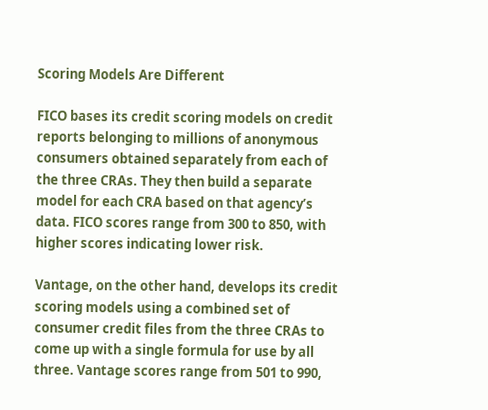Scoring Models Are Different

FICO bases its credit scoring models on credit reports belonging to millions of anonymous consumers obtained separately from each of the three CRAs. They then build a separate model for each CRA based on that agency’s data. FICO scores range from 300 to 850, with higher scores indicating lower risk.

Vantage, on the other hand, develops its credit scoring models using a combined set of consumer credit files from the three CRAs to come up with a single formula for use by all three. Vantage scores range from 501 to 990,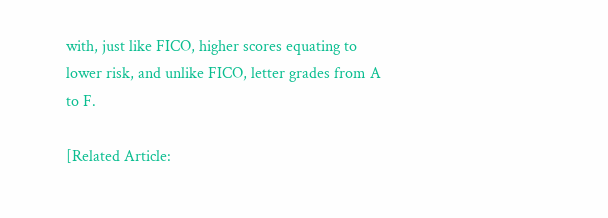with, just like FICO, higher scores equating to lower risk, and unlike FICO, letter grades from A to F.

[Related Article: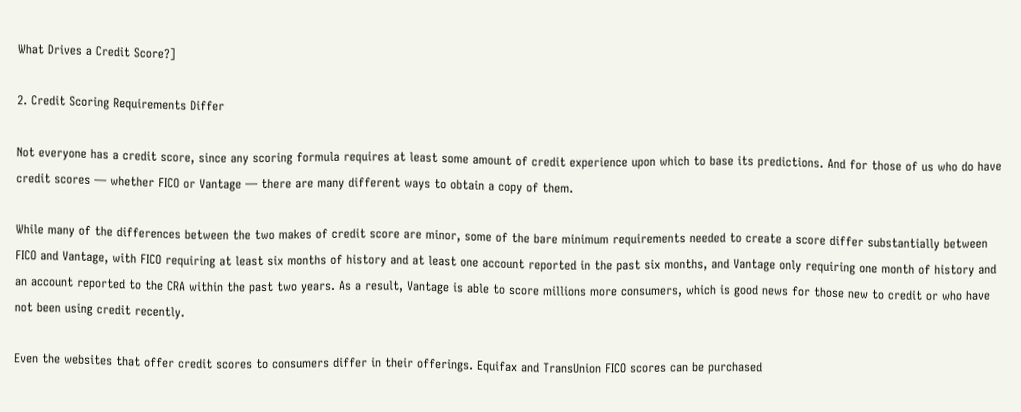What Drives a Credit Score?]

2. Credit Scoring Requirements Differ

Not everyone has a credit score, since any scoring formula requires at least some amount of credit experience upon which to base its predictions. And for those of us who do have credit scores — whether FICO or Vantage — there are many different ways to obtain a copy of them.

While many of the differences between the two makes of credit score are minor, some of the bare minimum requirements needed to create a score differ substantially between FICO and Vantage, with FICO requiring at least six months of history and at least one account reported in the past six months, and Vantage only requiring one month of history and an account reported to the CRA within the past two years. As a result, Vantage is able to score millions more consumers, which is good news for those new to credit or who have not been using credit recently.

Even the websites that offer credit scores to consumers differ in their offerings. Equifax and TransUnion FICO scores can be purchased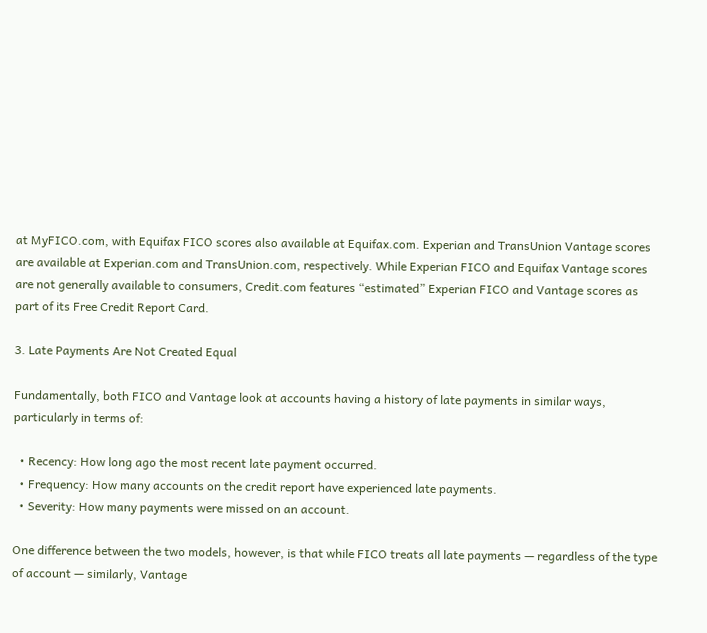at MyFICO.com, with Equifax FICO scores also available at Equifax.com. Experian and TransUnion Vantage scores are available at Experian.com and TransUnion.com, respectively. While Experian FICO and Equifax Vantage scores are not generally available to consumers, Credit.com features “estimated” Experian FICO and Vantage scores as part of its Free Credit Report Card.

3. Late Payments Are Not Created Equal

Fundamentally, both FICO and Vantage look at accounts having a history of late payments in similar ways, particularly in terms of:

  • Recency: How long ago the most recent late payment occurred.
  • Frequency: How many accounts on the credit report have experienced late payments.
  • Severity: How many payments were missed on an account.

One difference between the two models, however, is that while FICO treats all late payments — regardless of the type of account — similarly, Vantage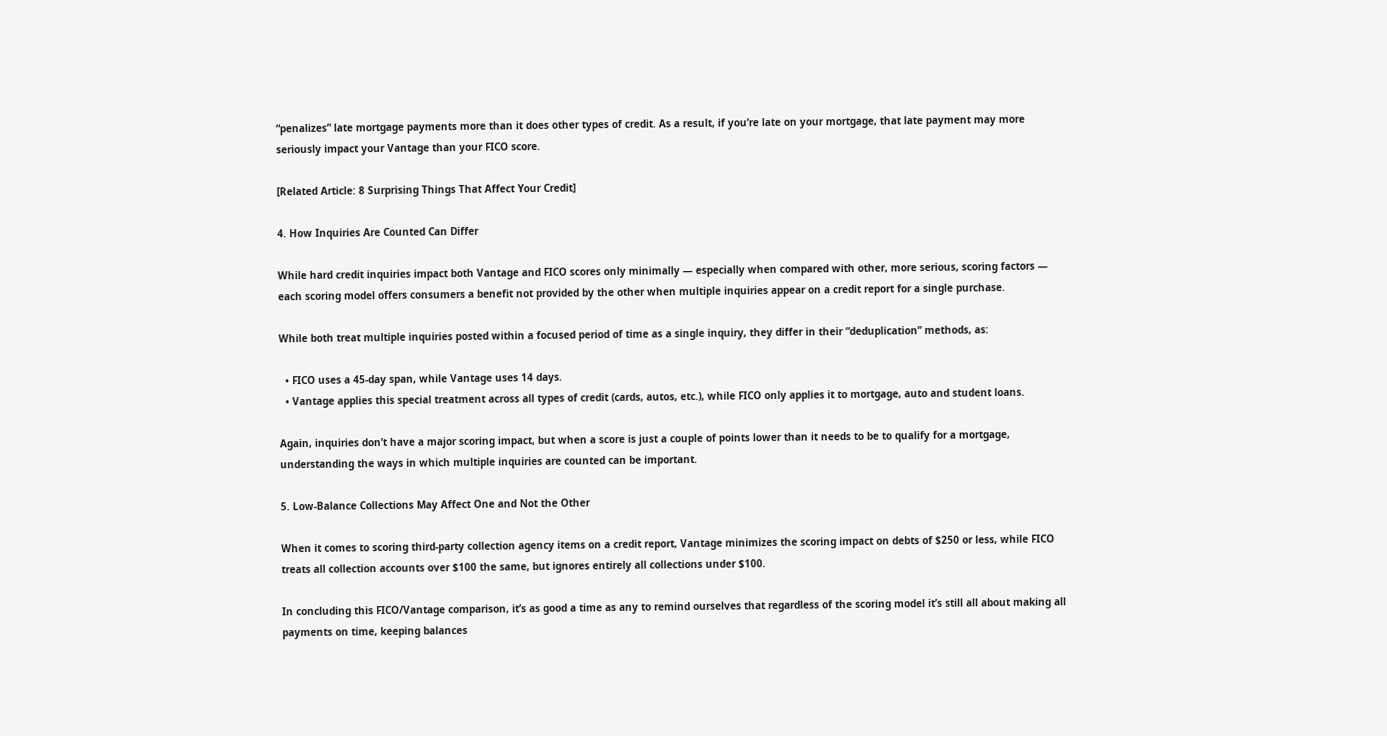“penalizes” late mortgage payments more than it does other types of credit. As a result, if you’re late on your mortgage, that late payment may more seriously impact your Vantage than your FICO score.

[Related Article: 8 Surprising Things That Affect Your Credit]

4. How Inquiries Are Counted Can Differ

While hard credit inquiries impact both Vantage and FICO scores only minimally — especially when compared with other, more serious, scoring factors — each scoring model offers consumers a benefit not provided by the other when multiple inquiries appear on a credit report for a single purchase.

While both treat multiple inquiries posted within a focused period of time as a single inquiry, they differ in their “deduplication” methods, as:

  • FICO uses a 45-day span, while Vantage uses 14 days.
  • Vantage applies this special treatment across all types of credit (cards, autos, etc.), while FICO only applies it to mortgage, auto and student loans.

Again, inquiries don’t have a major scoring impact, but when a score is just a couple of points lower than it needs to be to qualify for a mortgage, understanding the ways in which multiple inquiries are counted can be important.

5. Low-Balance Collections May Affect One and Not the Other

When it comes to scoring third-party collection agency items on a credit report, Vantage minimizes the scoring impact on debts of $250 or less, while FICO treats all collection accounts over $100 the same, but ignores entirely all collections under $100.

In concluding this FICO/Vantage comparison, it’s as good a time as any to remind ourselves that regardless of the scoring model it’s still all about making all payments on time, keeping balances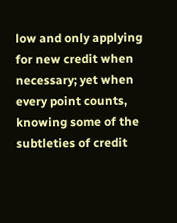low and only applying for new credit when necessary; yet when every point counts, knowing some of the subtleties of credit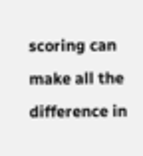scoring can make all the difference in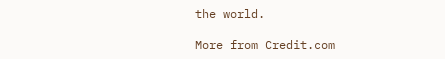the world.

More from Credit.com